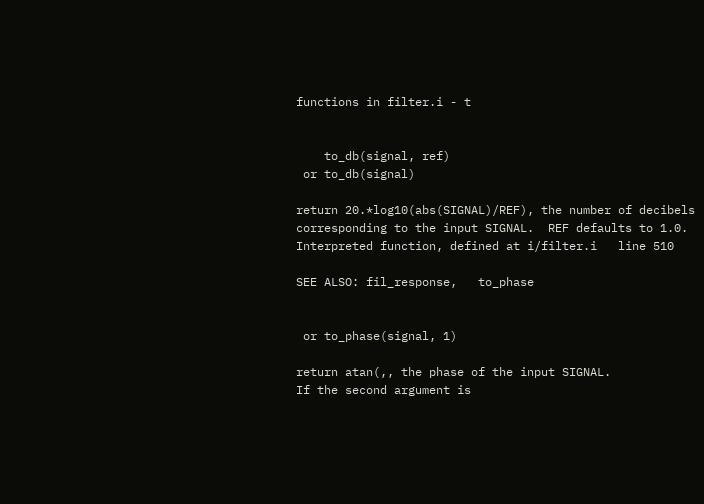functions in filter.i - t


    to_db(signal, ref)
 or to_db(signal)

return 20.*log10(abs(SIGNAL)/REF), the number of decibels
corresponding to the input SIGNAL.  REF defaults to 1.0.
Interpreted function, defined at i/filter.i   line 510

SEE ALSO: fil_response,   to_phase


 or to_phase(signal, 1)

return atan(,, the phase of the input SIGNAL.
If the second argument is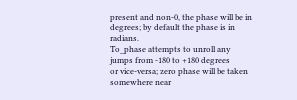present and non-0, the phase will be in
degrees; by default the phase is in radians.
To_phase attempts to unroll any jumps from -180 to +180 degrees
or vice-versa; zero phase will be taken somewhere near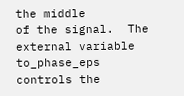the middle
of the signal.  The external variable to_phase_eps controls the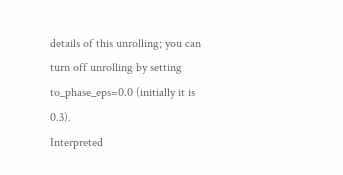details of this unrolling; you can turn off unrolling by setting
to_phase_eps=0.0 (initially it is 0.3).
Interpreted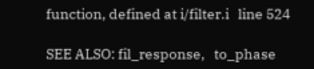function, defined at i/filter.i   line 524

SEE ALSO: fil_response,   to_phase